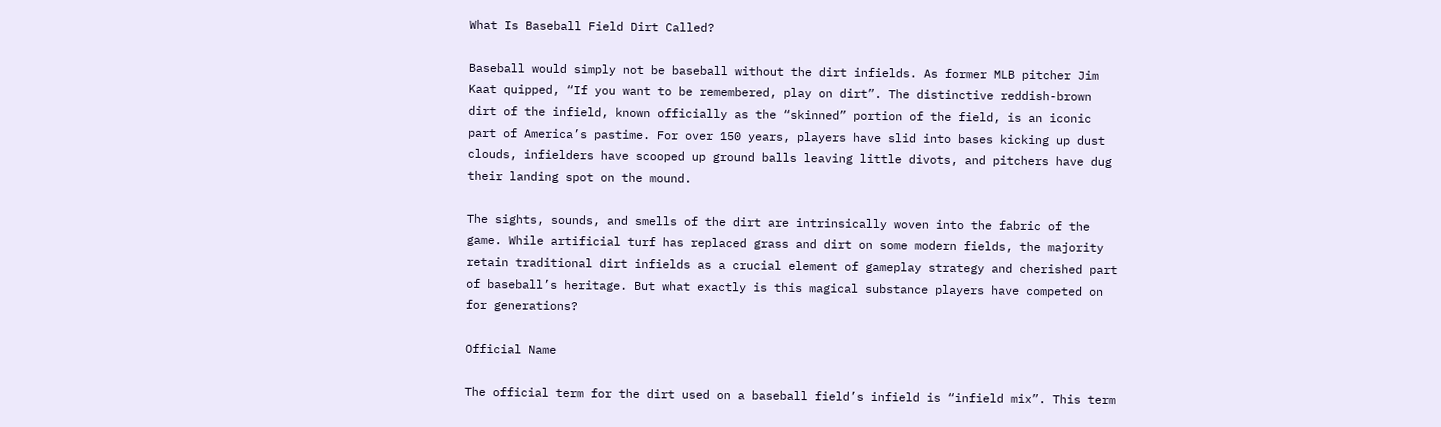What Is Baseball Field Dirt Called?

Baseball would simply not be baseball without the dirt infields. As former MLB pitcher Jim Kaat quipped, “If you want to be remembered, play on dirt”. The distinctive reddish-brown dirt of the infield, known officially as the “skinned” portion of the field, is an iconic part of America’s pastime. For over 150 years, players have slid into bases kicking up dust clouds, infielders have scooped up ground balls leaving little divots, and pitchers have dug their landing spot on the mound.

The sights, sounds, and smells of the dirt are intrinsically woven into the fabric of the game. While artificial turf has replaced grass and dirt on some modern fields, the majority retain traditional dirt infields as a crucial element of gameplay strategy and cherished part of baseball’s heritage. But what exactly is this magical substance players have competed on for generations?

Official Name

The official term for the dirt used on a baseball field’s infield is “infield mix”. This term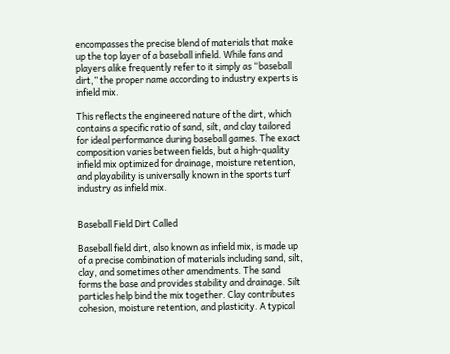encompasses the precise blend of materials that make up the top layer of a baseball infield. While fans and players alike frequently refer to it simply as “baseball dirt,” the proper name according to industry experts is infield mix.

This reflects the engineered nature of the dirt, which contains a specific ratio of sand, silt, and clay tailored for ideal performance during baseball games. The exact composition varies between fields, but a high-quality infield mix optimized for drainage, moisture retention, and playability is universally known in the sports turf industry as infield mix.


Baseball Field Dirt Called

Baseball field dirt, also known as infield mix, is made up of a precise combination of materials including sand, silt, clay, and sometimes other amendments. The sand forms the base and provides stability and drainage. Silt particles help bind the mix together. Clay contributes cohesion, moisture retention, and plasticity. A typical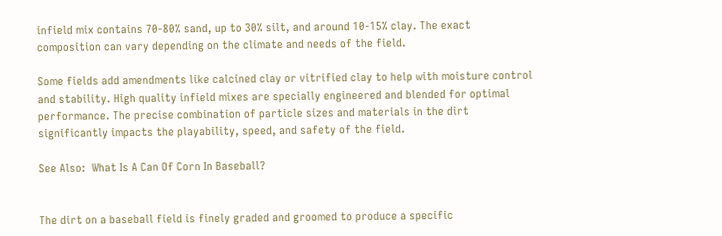infield mix contains 70-80% sand, up to 30% silt, and around 10-15% clay. The exact composition can vary depending on the climate and needs of the field.

Some fields add amendments like calcined clay or vitrified clay to help with moisture control and stability. High quality infield mixes are specially engineered and blended for optimal performance. The precise combination of particle sizes and materials in the dirt significantly impacts the playability, speed, and safety of the field.

See Also:  What Is A Can Of Corn In Baseball?


The dirt on a baseball field is finely graded and groomed to produce a specific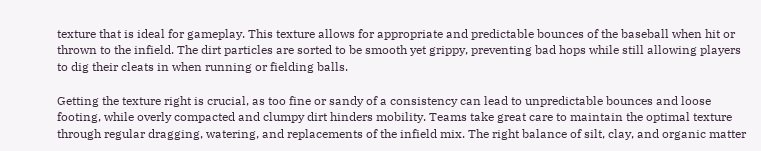texture that is ideal for gameplay. This texture allows for appropriate and predictable bounces of the baseball when hit or thrown to the infield. The dirt particles are sorted to be smooth yet grippy, preventing bad hops while still allowing players to dig their cleats in when running or fielding balls.

Getting the texture right is crucial, as too fine or sandy of a consistency can lead to unpredictable bounces and loose footing, while overly compacted and clumpy dirt hinders mobility. Teams take great care to maintain the optimal texture through regular dragging, watering, and replacements of the infield mix. The right balance of silt, clay, and organic matter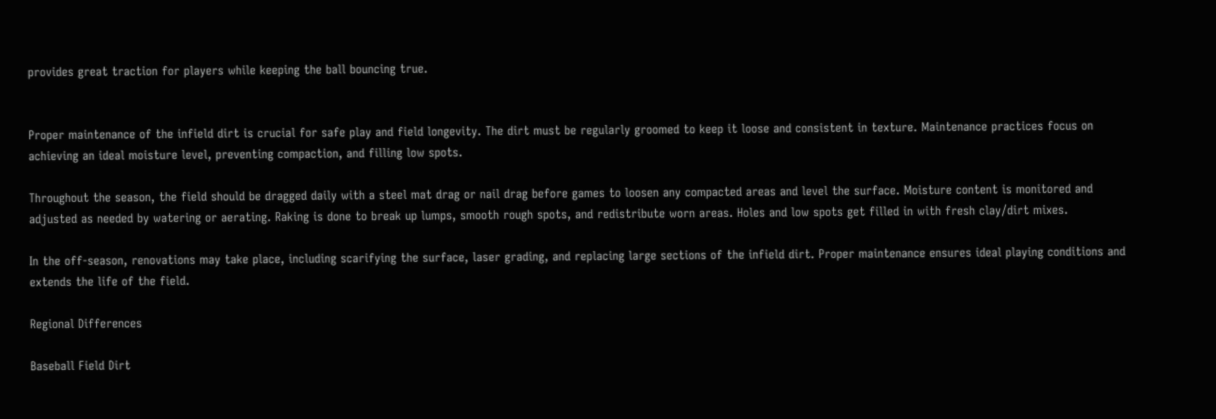provides great traction for players while keeping the ball bouncing true.


Proper maintenance of the infield dirt is crucial for safe play and field longevity. The dirt must be regularly groomed to keep it loose and consistent in texture. Maintenance practices focus on achieving an ideal moisture level, preventing compaction, and filling low spots.

Throughout the season, the field should be dragged daily with a steel mat drag or nail drag before games to loosen any compacted areas and level the surface. Moisture content is monitored and adjusted as needed by watering or aerating. Raking is done to break up lumps, smooth rough spots, and redistribute worn areas. Holes and low spots get filled in with fresh clay/dirt mixes.

In the off-season, renovations may take place, including scarifying the surface, laser grading, and replacing large sections of the infield dirt. Proper maintenance ensures ideal playing conditions and extends the life of the field.

Regional Differences

Baseball Field Dirt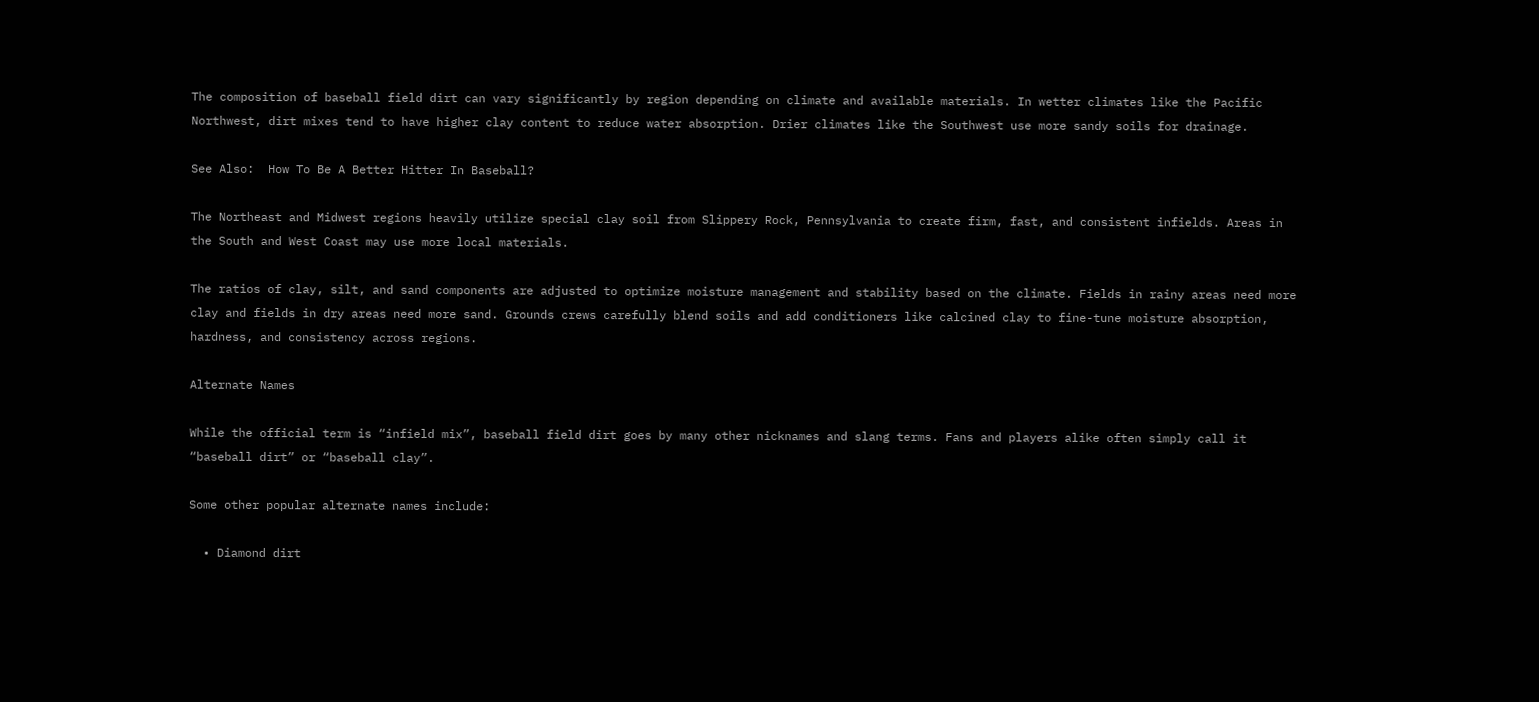The composition of baseball field dirt can vary significantly by region depending on climate and available materials. In wetter climates like the Pacific Northwest, dirt mixes tend to have higher clay content to reduce water absorption. Drier climates like the Southwest use more sandy soils for drainage.

See Also:  How To Be A Better Hitter In Baseball?

The Northeast and Midwest regions heavily utilize special clay soil from Slippery Rock, Pennsylvania to create firm, fast, and consistent infields. Areas in the South and West Coast may use more local materials.

The ratios of clay, silt, and sand components are adjusted to optimize moisture management and stability based on the climate. Fields in rainy areas need more clay and fields in dry areas need more sand. Grounds crews carefully blend soils and add conditioners like calcined clay to fine-tune moisture absorption, hardness, and consistency across regions.

Alternate Names

While the official term is “infield mix”, baseball field dirt goes by many other nicknames and slang terms. Fans and players alike often simply call it “baseball dirt” or “baseball clay”.

Some other popular alternate names include:

  • Diamond dirt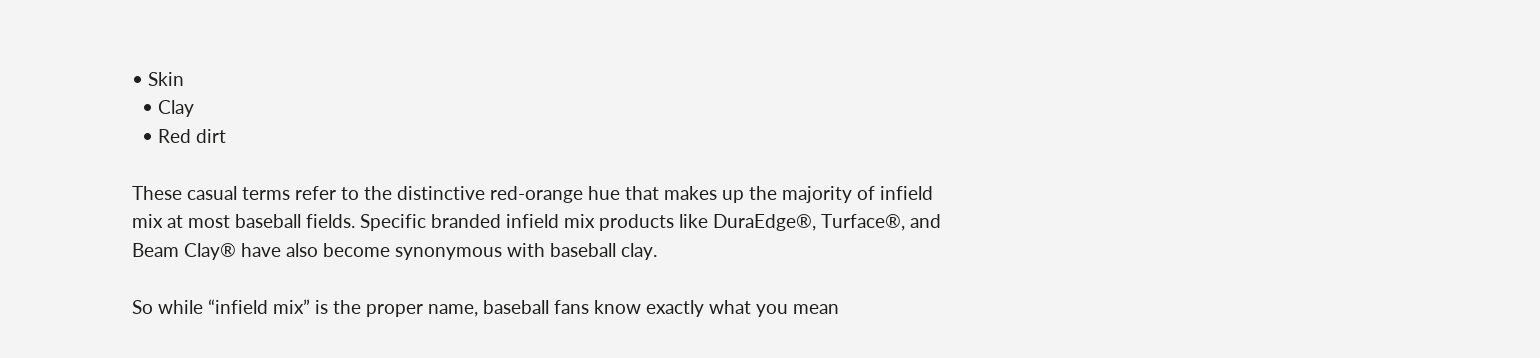• Skin
  • Clay
  • Red dirt

These casual terms refer to the distinctive red-orange hue that makes up the majority of infield mix at most baseball fields. Specific branded infield mix products like DuraEdge®, Turface®, and Beam Clay® have also become synonymous with baseball clay.

So while “infield mix” is the proper name, baseball fans know exactly what you mean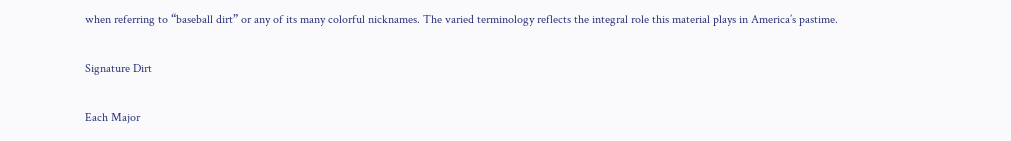when referring to “baseball dirt” or any of its many colorful nicknames. The varied terminology reflects the integral role this material plays in America’s pastime.

Signature Dirt

Each Major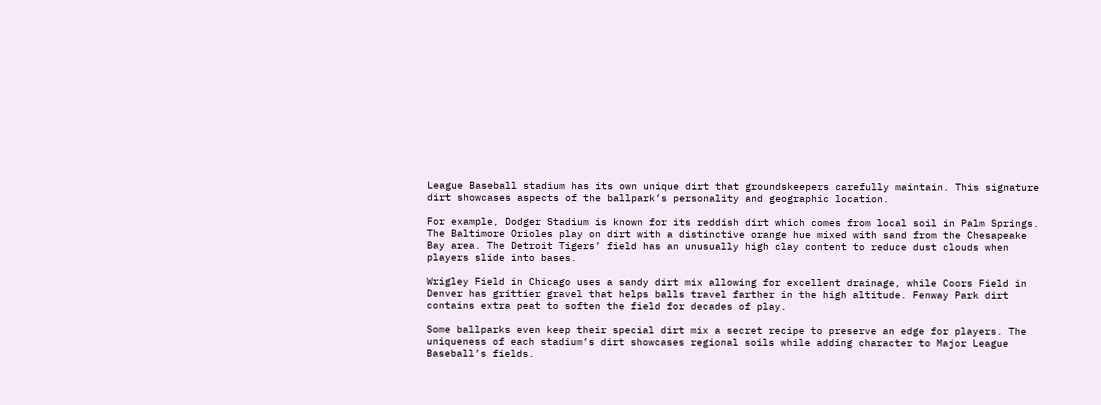League Baseball stadium has its own unique dirt that groundskeepers carefully maintain. This signature dirt showcases aspects of the ballpark’s personality and geographic location.

For example, Dodger Stadium is known for its reddish dirt which comes from local soil in Palm Springs. The Baltimore Orioles play on dirt with a distinctive orange hue mixed with sand from the Chesapeake Bay area. The Detroit Tigers’ field has an unusually high clay content to reduce dust clouds when players slide into bases.

Wrigley Field in Chicago uses a sandy dirt mix allowing for excellent drainage, while Coors Field in Denver has grittier gravel that helps balls travel farther in the high altitude. Fenway Park dirt contains extra peat to soften the field for decades of play.

Some ballparks even keep their special dirt mix a secret recipe to preserve an edge for players. The uniqueness of each stadium’s dirt showcases regional soils while adding character to Major League Baseball’s fields.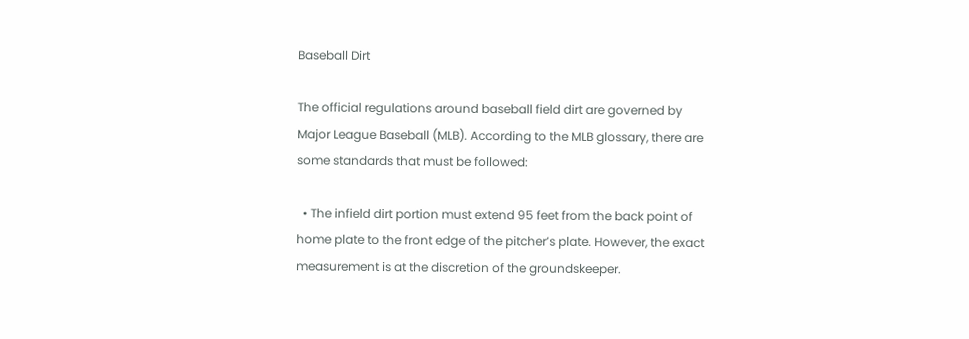Baseball Dirt

The official regulations around baseball field dirt are governed by Major League Baseball (MLB). According to the MLB glossary, there are some standards that must be followed:

  • The infield dirt portion must extend 95 feet from the back point of home plate to the front edge of the pitcher’s plate. However, the exact measurement is at the discretion of the groundskeeper.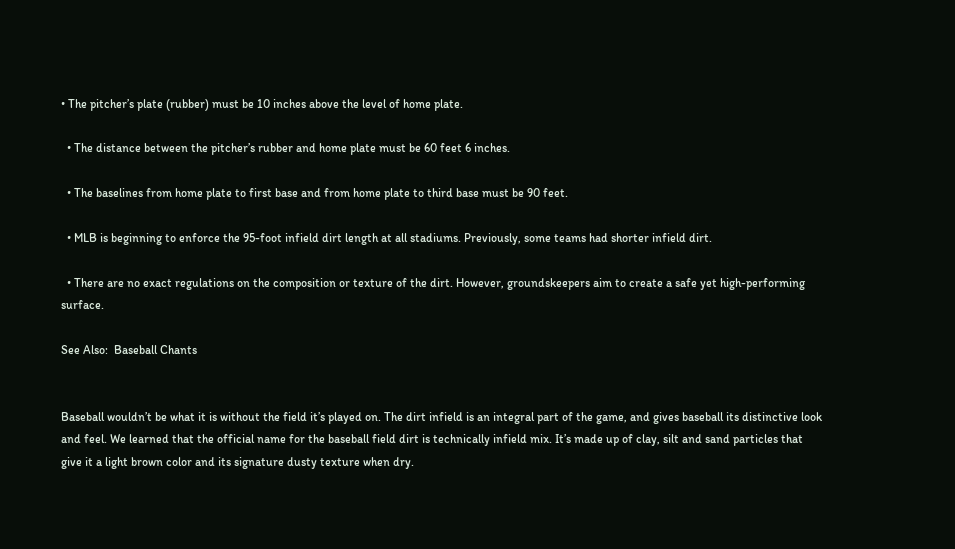• The pitcher’s plate (rubber) must be 10 inches above the level of home plate.

  • The distance between the pitcher’s rubber and home plate must be 60 feet 6 inches.

  • The baselines from home plate to first base and from home plate to third base must be 90 feet.

  • MLB is beginning to enforce the 95-foot infield dirt length at all stadiums. Previously, some teams had shorter infield dirt.

  • There are no exact regulations on the composition or texture of the dirt. However, groundskeepers aim to create a safe yet high-performing surface.

See Also:  Baseball Chants


Baseball wouldn’t be what it is without the field it’s played on. The dirt infield is an integral part of the game, and gives baseball its distinctive look and feel. We learned that the official name for the baseball field dirt is technically infield mix. It’s made up of clay, silt and sand particles that give it a light brown color and its signature dusty texture when dry.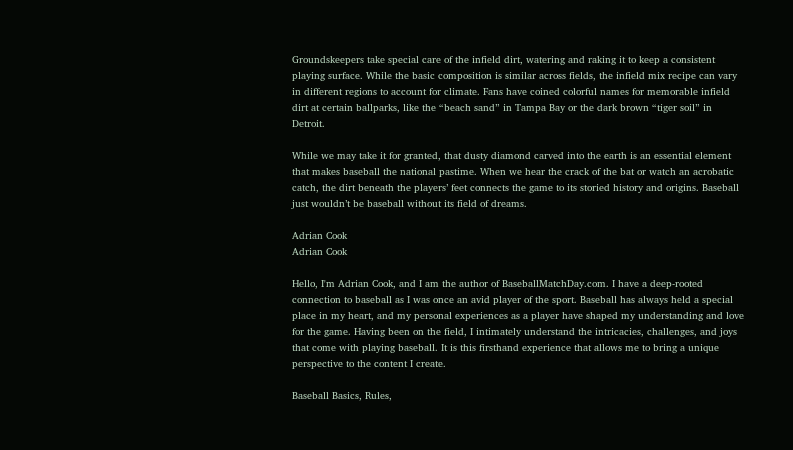Groundskeepers take special care of the infield dirt, watering and raking it to keep a consistent playing surface. While the basic composition is similar across fields, the infield mix recipe can vary in different regions to account for climate. Fans have coined colorful names for memorable infield dirt at certain ballparks, like the “beach sand” in Tampa Bay or the dark brown “tiger soil” in Detroit.

While we may take it for granted, that dusty diamond carved into the earth is an essential element that makes baseball the national pastime. When we hear the crack of the bat or watch an acrobatic catch, the dirt beneath the players’ feet connects the game to its storied history and origins. Baseball just wouldn’t be baseball without its field of dreams.

Adrian Cook
Adrian Cook

Hello, I'm Adrian Cook, and I am the author of BaseballMatchDay.com. I have a deep-rooted connection to baseball as I was once an avid player of the sport. Baseball has always held a special place in my heart, and my personal experiences as a player have shaped my understanding and love for the game. Having been on the field, I intimately understand the intricacies, challenges, and joys that come with playing baseball. It is this firsthand experience that allows me to bring a unique perspective to the content I create.

Baseball Basics, Rules,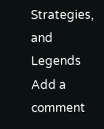Strategies, and Legends
Add a comment